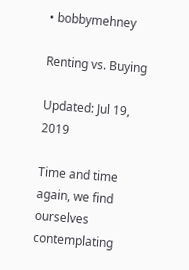• bobbymehney

Renting vs. Buying

Updated: Jul 19, 2019

Time and time again, we find ourselves contemplating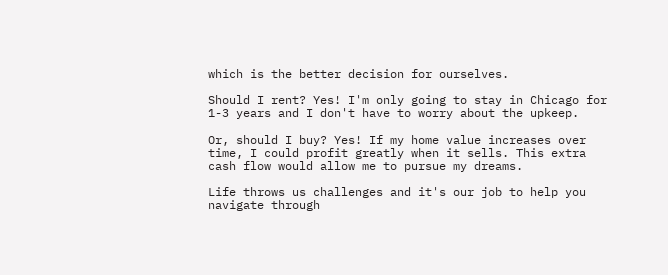which is the better decision for ourselves.

Should I rent? Yes! I'm only going to stay in Chicago for 1-3 years and I don't have to worry about the upkeep.

Or, should I buy? Yes! If my home value increases over time, I could profit greatly when it sells. This extra cash flow would allow me to pursue my dreams.

Life throws us challenges and it's our job to help you navigate through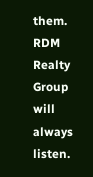them. RDM Realty Group will always listen.